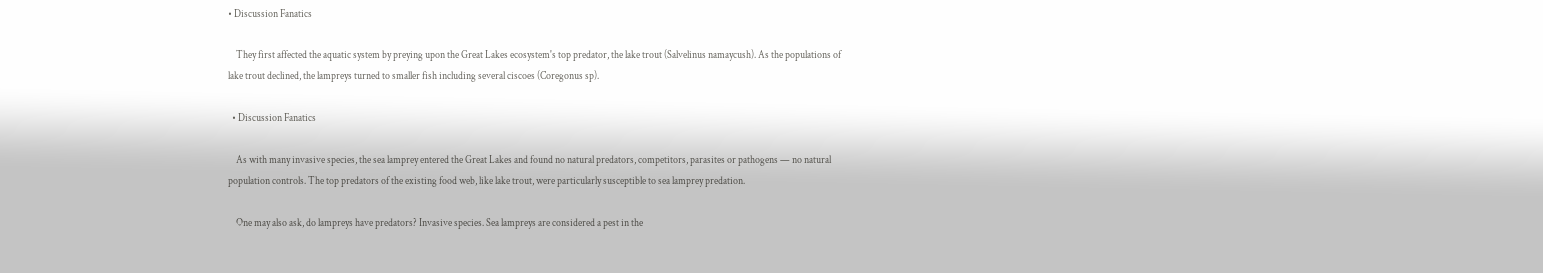• Discussion Fanatics

    They first affected the aquatic system by preying upon the Great Lakes ecosystem's top predator, the lake trout (Salvelinus namaycush). As the populations of lake trout declined, the lampreys turned to smaller fish including several ciscoes (Coregonus sp).

  • Discussion Fanatics

    As with many invasive species, the sea lamprey entered the Great Lakes and found no natural predators, competitors, parasites or pathogens — no natural population controls. The top predators of the existing food web, like lake trout, were particularly susceptible to sea lamprey predation.

    One may also ask, do lampreys have predators? Invasive species. Sea lampreys are considered a pest in the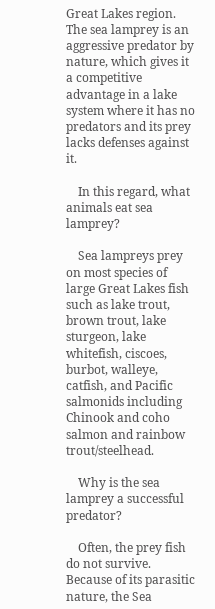Great Lakes region. The sea lamprey is an aggressive predator by nature, which gives it a competitive advantage in a lake system where it has no predators and its prey lacks defenses against it.

    In this regard, what animals eat sea lamprey?

    Sea lampreys prey on most species of large Great Lakes fish such as lake trout, brown trout, lake sturgeon, lake whitefish, ciscoes, burbot, walleye, catfish, and Pacific salmonids including Chinook and coho salmon and rainbow trout/steelhead.

    Why is the sea lamprey a successful predator?

    Often, the prey fish do not survive. Because of its parasitic nature, the Sea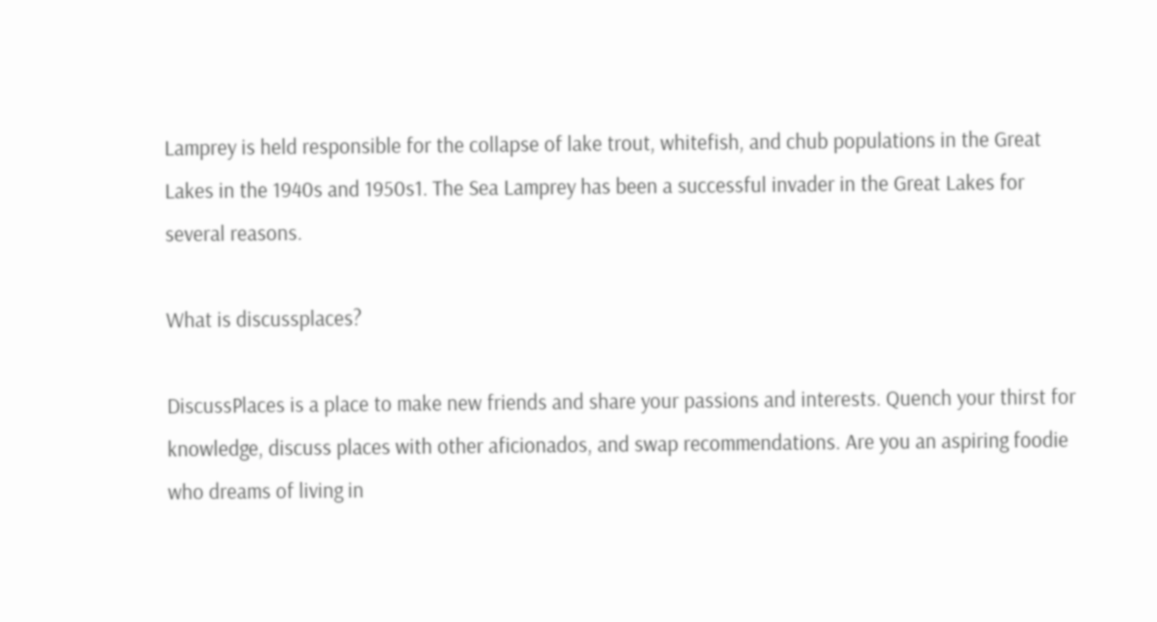Lamprey is held responsible for the collapse of lake trout, whitefish, and chub populations in the Great Lakes in the 1940s and 1950s1. The Sea Lamprey has been a successful invader in the Great Lakes for several reasons.

What is discussplaces?

DiscussPlaces is a place to make new friends and share your passions and interests. Quench your thirst for knowledge, discuss places with other aficionados, and swap recommendations. Are you an aspiring foodie who dreams of living in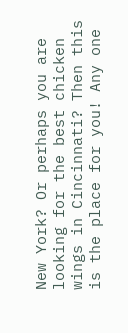New York? Or perhaps you are looking for the best chicken wings in Cincinnati? Then this is the place for you! Any one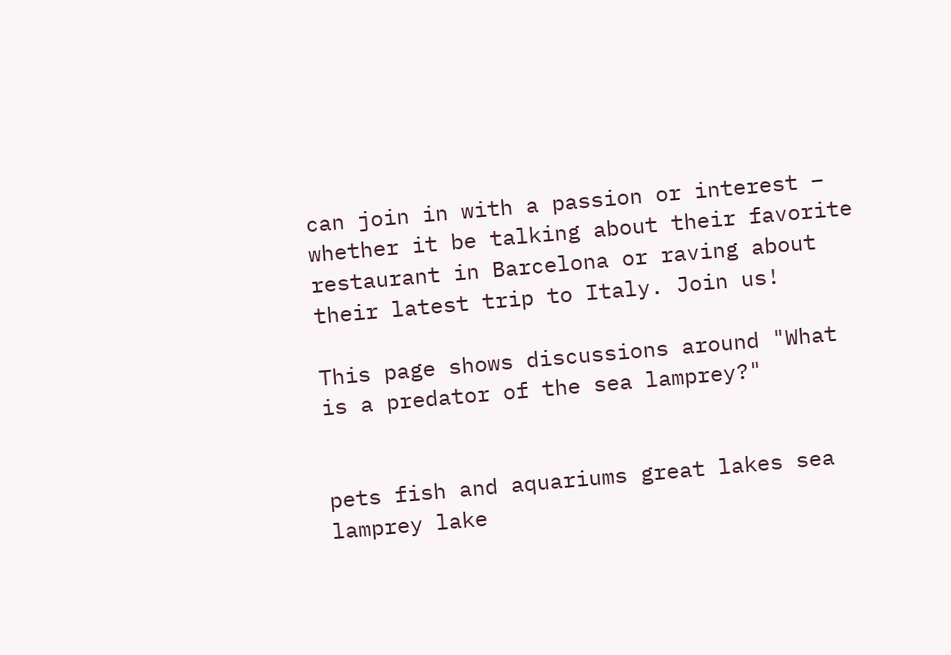can join in with a passion or interest – whether it be talking about their favorite restaurant in Barcelona or raving about their latest trip to Italy. Join us!

This page shows discussions around "What is a predator of the sea lamprey?"


pets fish and aquariums great lakes sea lamprey lake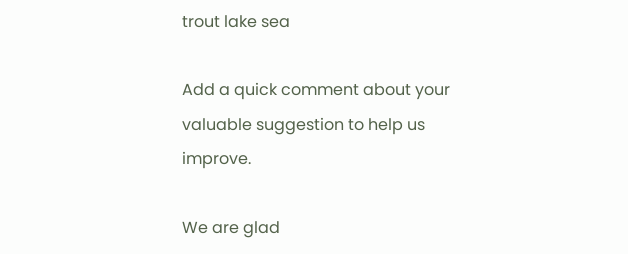trout lake sea

Add a quick comment about your valuable suggestion to help us improve.

We are glad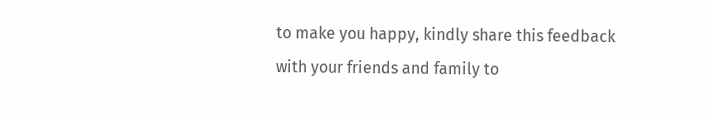to make you happy, kindly share this feedback with your friends and family to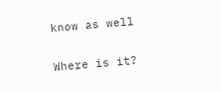know as well

Where is it?